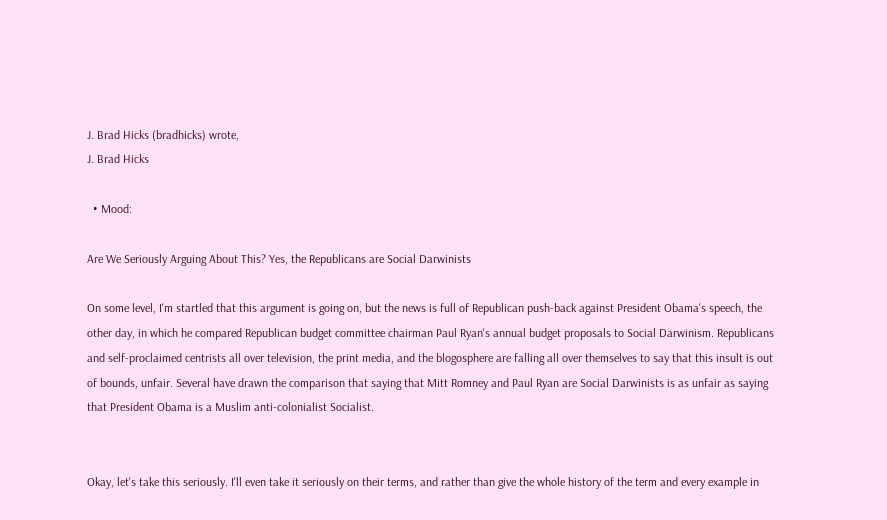J. Brad Hicks (bradhicks) wrote,
J. Brad Hicks

  • Mood:

Are We Seriously Arguing About This? Yes, the Republicans are Social Darwinists

On some level, I'm startled that this argument is going on, but the news is full of Republican push-back against President Obama's speech, the other day, in which he compared Republican budget committee chairman Paul Ryan's annual budget proposals to Social Darwinism. Republicans and self-proclaimed centrists all over television, the print media, and the blogosphere are falling all over themselves to say that this insult is out of bounds, unfair. Several have drawn the comparison that saying that Mitt Romney and Paul Ryan are Social Darwinists is as unfair as saying that President Obama is a Muslim anti-colonialist Socialist.


Okay, let's take this seriously. I'll even take it seriously on their terms, and rather than give the whole history of the term and every example in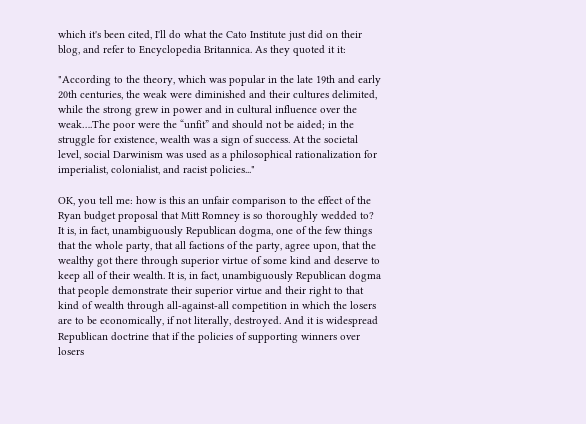which it's been cited, I'll do what the Cato Institute just did on their blog, and refer to Encyclopedia Britannica. As they quoted it it:

"According to the theory, which was popular in the late 19th and early 20th centuries, the weak were diminished and their cultures delimited, while the strong grew in power and in cultural influence over the weak….The poor were the “unfit” and should not be aided; in the struggle for existence, wealth was a sign of success. At the societal level, social Darwinism was used as a philosophical rationalization for imperialist, colonialist, and racist policies..."

OK, you tell me: how is this an unfair comparison to the effect of the Ryan budget proposal that Mitt Romney is so thoroughly wedded to? It is, in fact, unambiguously Republican dogma, one of the few things that the whole party, that all factions of the party, agree upon, that the wealthy got there through superior virtue of some kind and deserve to keep all of their wealth. It is, in fact, unambiguously Republican dogma that people demonstrate their superior virtue and their right to that kind of wealth through all-against-all competition in which the losers are to be economically, if not literally, destroyed. And it is widespread Republican doctrine that if the policies of supporting winners over losers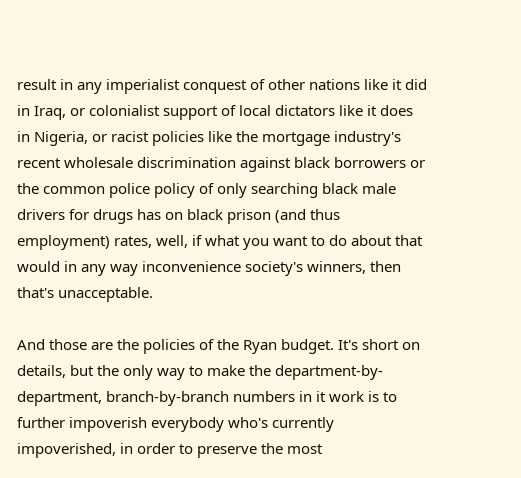result in any imperialist conquest of other nations like it did in Iraq, or colonialist support of local dictators like it does in Nigeria, or racist policies like the mortgage industry's recent wholesale discrimination against black borrowers or the common police policy of only searching black male drivers for drugs has on black prison (and thus employment) rates, well, if what you want to do about that would in any way inconvenience society's winners, then that's unacceptable.

And those are the policies of the Ryan budget. It's short on details, but the only way to make the department-by-department, branch-by-branch numbers in it work is to further impoverish everybody who's currently impoverished, in order to preserve the most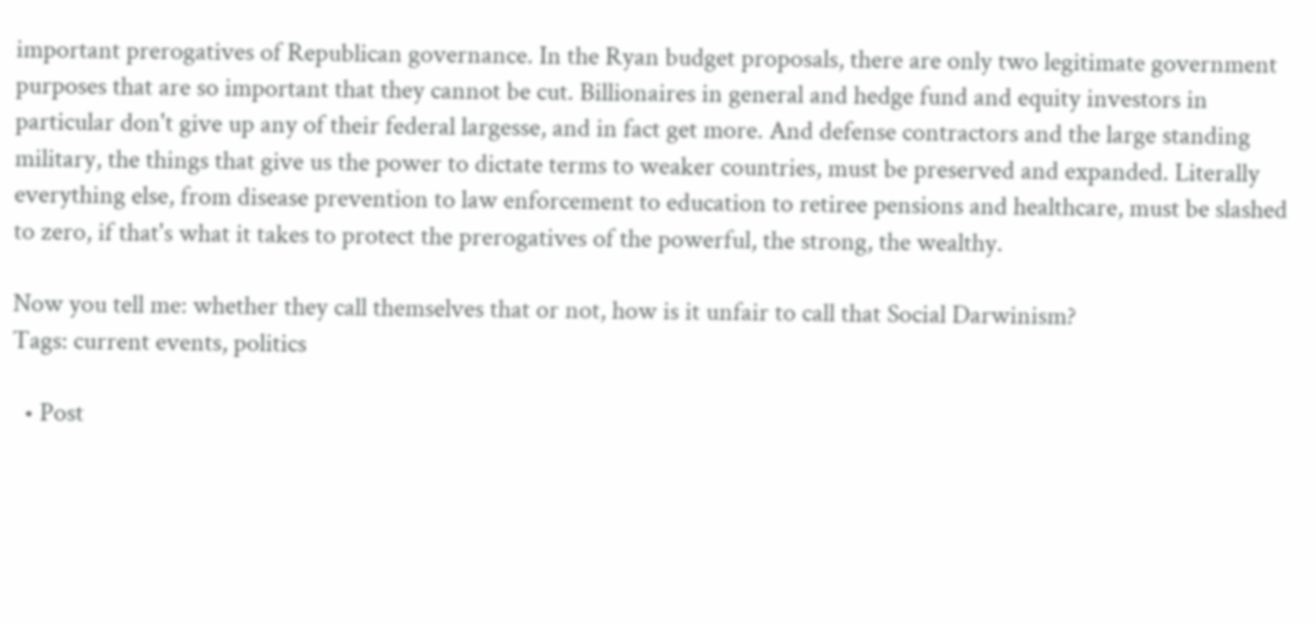important prerogatives of Republican governance. In the Ryan budget proposals, there are only two legitimate government purposes that are so important that they cannot be cut. Billionaires in general and hedge fund and equity investors in particular don't give up any of their federal largesse, and in fact get more. And defense contractors and the large standing military, the things that give us the power to dictate terms to weaker countries, must be preserved and expanded. Literally everything else, from disease prevention to law enforcement to education to retiree pensions and healthcare, must be slashed to zero, if that's what it takes to protect the prerogatives of the powerful, the strong, the wealthy.

Now you tell me: whether they call themselves that or not, how is it unfair to call that Social Darwinism?
Tags: current events, politics

  • Post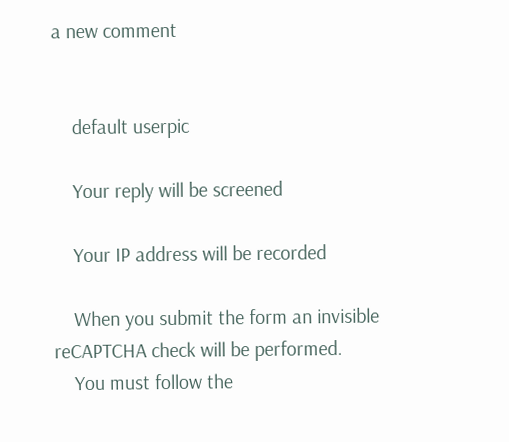a new comment


    default userpic

    Your reply will be screened

    Your IP address will be recorded

    When you submit the form an invisible reCAPTCHA check will be performed.
    You must follow the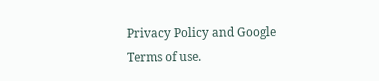Privacy Policy and Google Terms of use.